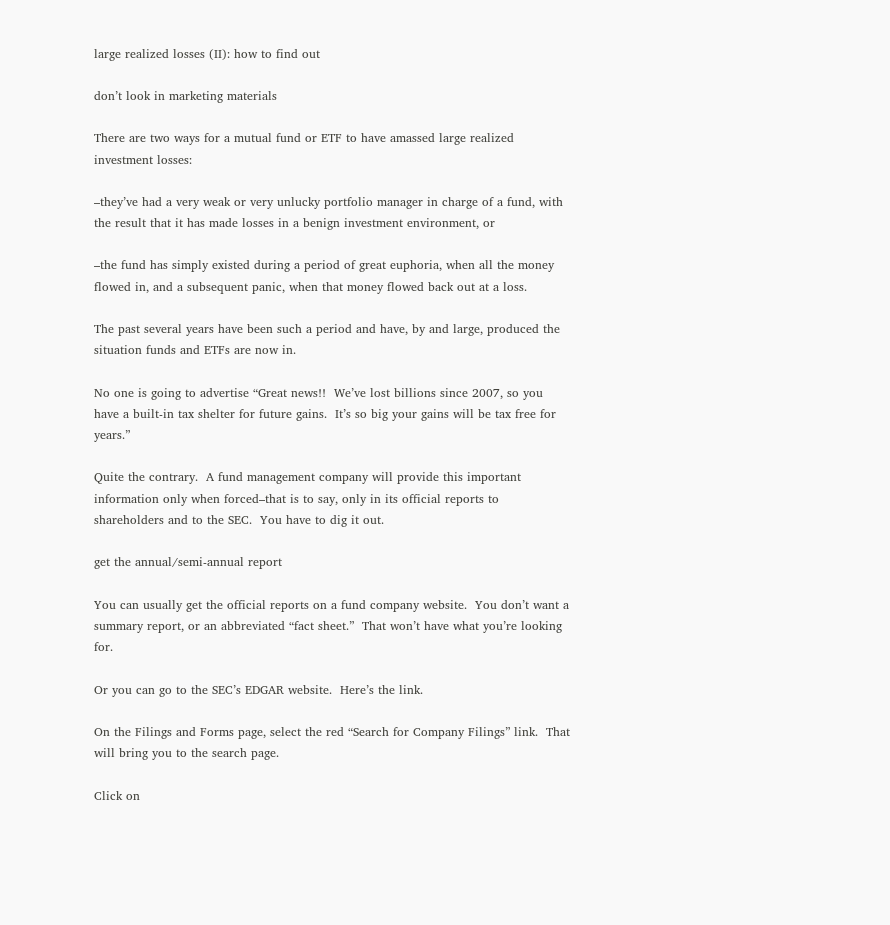large realized losses (II): how to find out

don’t look in marketing materials

There are two ways for a mutual fund or ETF to have amassed large realized investment losses:

–they’ve had a very weak or very unlucky portfolio manager in charge of a fund, with the result that it has made losses in a benign investment environment, or

–the fund has simply existed during a period of great euphoria, when all the money flowed in, and a subsequent panic, when that money flowed back out at a loss.

The past several years have been such a period and have, by and large, produced the situation funds and ETFs are now in.

No one is going to advertise “Great news!!  We’ve lost billions since 2007, so you have a built-in tax shelter for future gains.  It’s so big your gains will be tax free for years.”

Quite the contrary.  A fund management company will provide this important information only when forced–that is to say, only in its official reports to shareholders and to the SEC.  You have to dig it out.

get the annual/semi-annual report

You can usually get the official reports on a fund company website.  You don’t want a summary report, or an abbreviated “fact sheet.”  That won’t have what you’re looking for.

Or you can go to the SEC’s EDGAR website.  Here’s the link.

On the Filings and Forms page, select the red “Search for Company Filings” link.  That will bring you to the search page.

Click on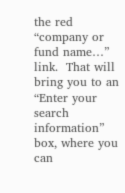the red “company or fund name…” link.  That will bring you to an “Enter your search information” box, where you can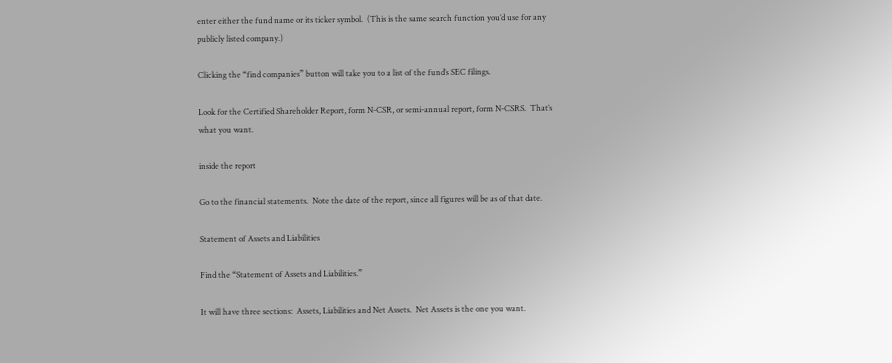enter either the fund name or its ticker symbol.  (This is the same search function you’d use for any publicly listed company.)

Clicking the “find companies” button will take you to a list of the fund’s SEC filings.

Look for the Certified Shareholder Report, form N-CSR, or semi-annual report, form N-CSRS.  That’s what you want.

inside the report

Go to the financial statements.  Note the date of the report, since all figures will be as of that date.

Statement of Assets and Liabilities

Find the “Statement of Assets and Liabilities.”

It will have three sections:  Assets, Liabilities and Net Assets.  Net Assets is the one you want.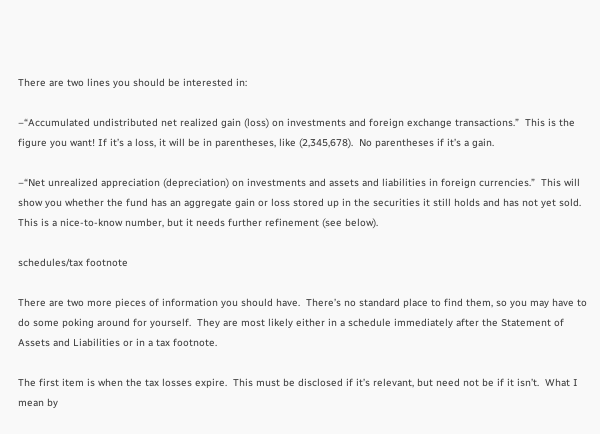There are two lines you should be interested in:

–“Accumulated undistributed net realized gain (loss) on investments and foreign exchange transactions.”  This is the figure you want! If it’s a loss, it will be in parentheses, like (2,345,678).  No parentheses if it’s a gain.

–“Net unrealized appreciation (depreciation) on investments and assets and liabilities in foreign currencies.”  This will show you whether the fund has an aggregate gain or loss stored up in the securities it still holds and has not yet sold.  This is a nice-to-know number, but it needs further refinement (see below).

schedules/tax footnote

There are two more pieces of information you should have.  There’s no standard place to find them, so you may have to do some poking around for yourself.  They are most likely either in a schedule immediately after the Statement of Assets and Liabilities or in a tax footnote.

The first item is when the tax losses expire.  This must be disclosed if it’s relevant, but need not be if it isn’t.  What I mean by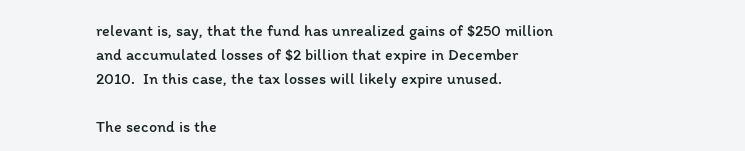relevant is, say, that the fund has unrealized gains of $250 million and accumulated losses of $2 billion that expire in December 2010.  In this case, the tax losses will likely expire unused.

The second is the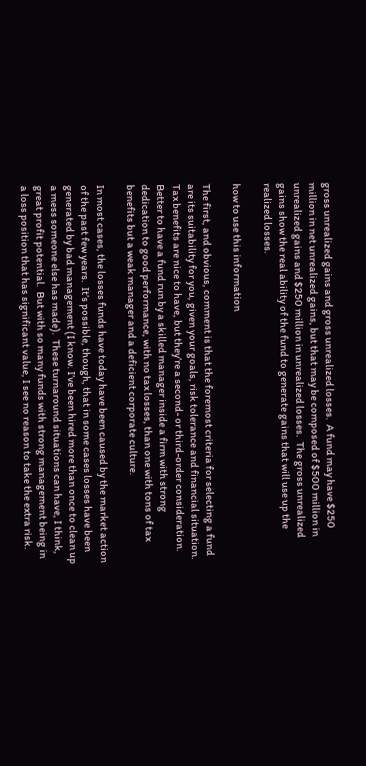gross unrealized gains and gross unrealized losses.  A fund may have $250 million in net unrealized gains, but that may be composed of $500 million in unrealized gains and $250 million in unrealized losses.  The gross unrealized gains show the real ability of the fund to generate gains that will use up the realized losses.

how to use this information

The first, and obvious, comment is that the foremost criteria for selecting a fund are its suitability for you, given your goals, risk tolerance and financial situation.  Tax benefits are nice to have, but they’re a second- or third-order consideration.  Better to have a fund run by a skilled manager inside a firm with strong dedication to good performance, with no tax losses, than one with tons of tax benefits but a weak manager and a deficient corporate culture.

In most cases, the losses funds have today have been caused by the market action of the past few years.  It’s possible, though, that in some cases losses have been generated by bad management (I know. I’ve been hired more than once to clean up a mess someone else has made).  These turnaround situations can have, I think, great profit potential.  But with so many funds with strong management being in a loss position that has significant value, I see no reason to take the extra risk.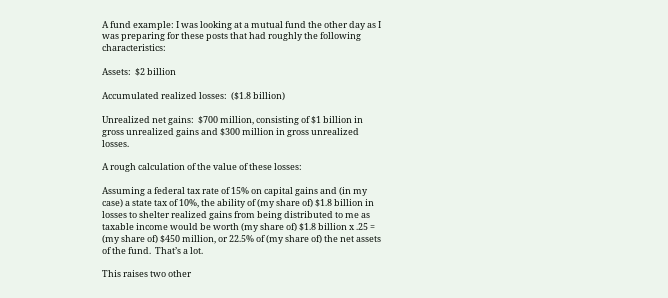A fund example: I was looking at a mutual fund the other day as I was preparing for these posts that had roughly the following characteristics:

Assets:  $2 billion

Accumulated realized losses:  ($1.8 billion)

Unrealized net gains:  $700 million, consisting of $1 billion in gross unrealized gains and $300 million in gross unrealized losses.

A rough calculation of the value of these losses:

Assuming a federal tax rate of 15% on capital gains and (in my case) a state tax of 10%, the ability of (my share of) $1.8 billion in losses to shelter realized gains from being distributed to me as taxable income would be worth (my share of) $1.8 billion x .25 = (my share of) $450 million, or 22.5% of (my share of) the net assets of the fund.  That’s a lot.

This raises two other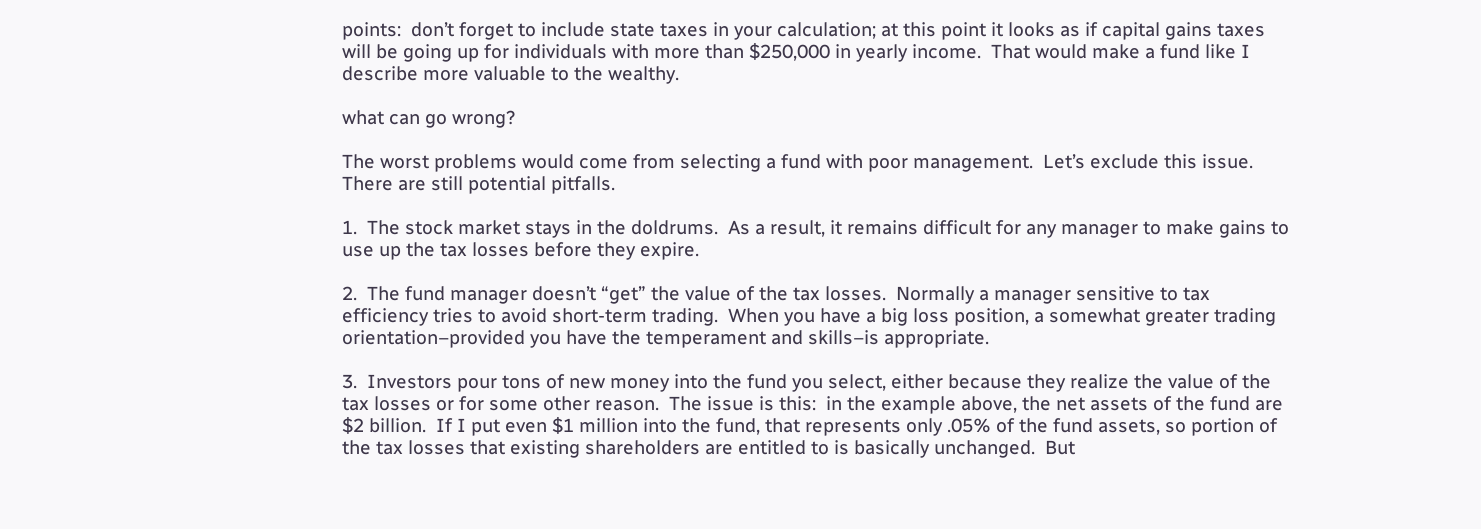points:  don’t forget to include state taxes in your calculation; at this point it looks as if capital gains taxes will be going up for individuals with more than $250,000 in yearly income.  That would make a fund like I describe more valuable to the wealthy.

what can go wrong?

The worst problems would come from selecting a fund with poor management.  Let’s exclude this issue.  There are still potential pitfalls.

1.  The stock market stays in the doldrums.  As a result, it remains difficult for any manager to make gains to use up the tax losses before they expire.

2.  The fund manager doesn’t “get” the value of the tax losses.  Normally a manager sensitive to tax efficiency tries to avoid short-term trading.  When you have a big loss position, a somewhat greater trading orientation–provided you have the temperament and skills–is appropriate.

3.  Investors pour tons of new money into the fund you select, either because they realize the value of the tax losses or for some other reason.  The issue is this:  in the example above, the net assets of the fund are $2 billion.  If I put even $1 million into the fund, that represents only .05% of the fund assets, so portion of the tax losses that existing shareholders are entitled to is basically unchanged.  But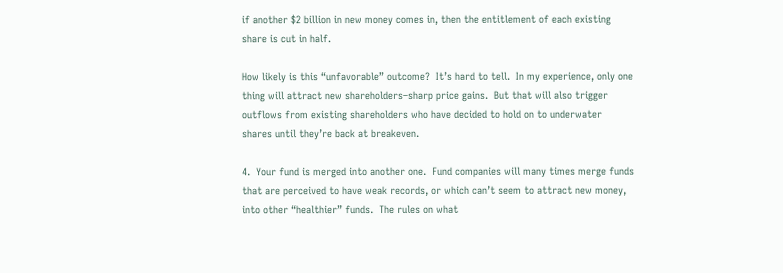if another $2 billion in new money comes in, then the entitlement of each existing share is cut in half.

How likely is this “unfavorable” outcome?  It’s hard to tell.  In my experience, only one thing will attract new shareholders–sharp price gains.  But that will also trigger outflows from existing shareholders who have decided to hold on to underwater shares until they’re back at breakeven.

4.  Your fund is merged into another one.  Fund companies will many times merge funds that are perceived to have weak records, or which can’t seem to attract new money, into other “healthier” funds.  The rules on what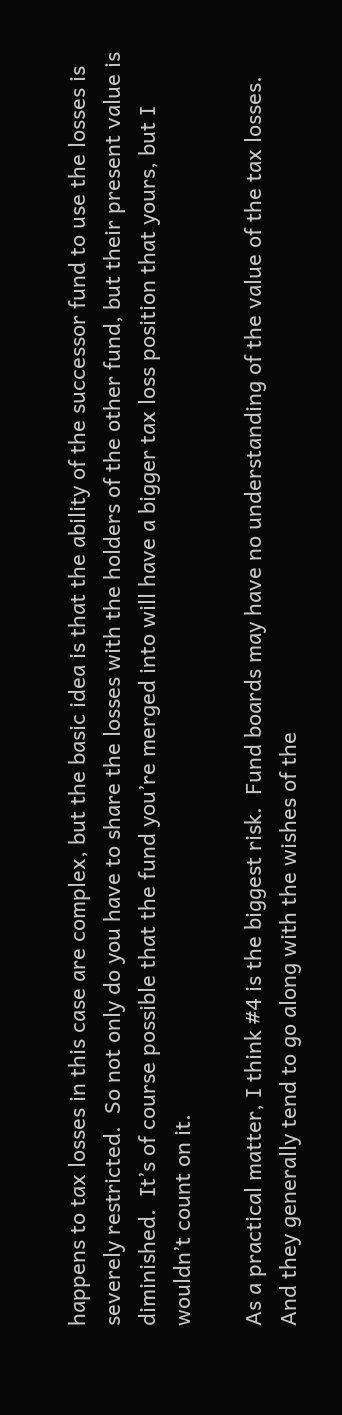happens to tax losses in this case are complex, but the basic idea is that the ability of the successor fund to use the losses is severely restricted.  So not only do you have to share the losses with the holders of the other fund, but their present value is diminished.  It’s of course possible that the fund you’re merged into will have a bigger tax loss position that yours, but I wouldn’t count on it.

As a practical matter, I think #4 is the biggest risk.  Fund boards may have no understanding of the value of the tax losses.  And they generally tend to go along with the wishes of the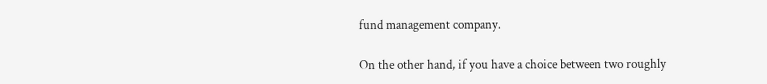fund management company.

On the other hand, if you have a choice between two roughly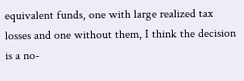equivalent funds, one with large realized tax losses and one without them, I think the decision is a no-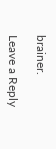brainer.

Leave a Reply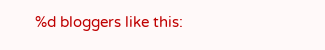%d bloggers like this: